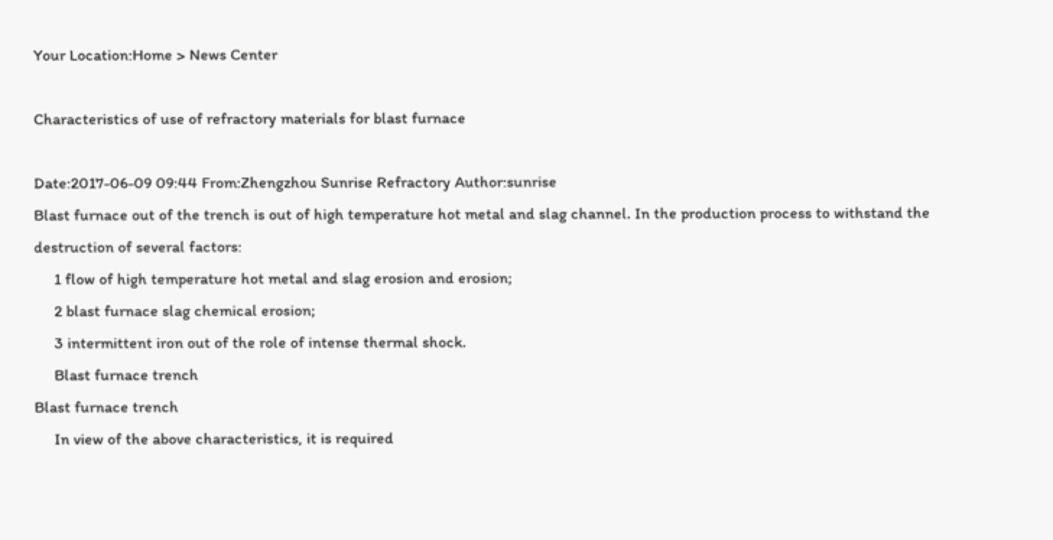Your Location:Home > News Center

Characteristics of use of refractory materials for blast furnace

Date:2017-06-09 09:44 From:Zhengzhou Sunrise Refractory Author:sunrise
Blast furnace out of the trench is out of high temperature hot metal and slag channel. In the production process to withstand the destruction of several factors:
     1 flow of high temperature hot metal and slag erosion and erosion;
     2 blast furnace slag chemical erosion;
     3 intermittent iron out of the role of intense thermal shock.
     Blast furnace trench
Blast furnace trench
     In view of the above characteristics, it is required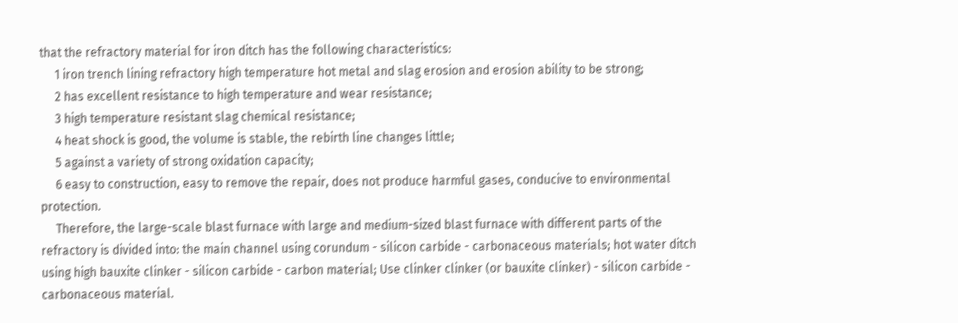that the refractory material for iron ditch has the following characteristics:
     1 iron trench lining refractory high temperature hot metal and slag erosion and erosion ability to be strong;
     2 has excellent resistance to high temperature and wear resistance;
     3 high temperature resistant slag chemical resistance;
     4 heat shock is good, the volume is stable, the rebirth line changes little;
     5 against a variety of strong oxidation capacity;
     6 easy to construction, easy to remove the repair, does not produce harmful gases, conducive to environmental protection.
     Therefore, the large-scale blast furnace with large and medium-sized blast furnace with different parts of the refractory is divided into: the main channel using corundum - silicon carbide - carbonaceous materials; hot water ditch using high bauxite clinker - silicon carbide - carbon material; Use clinker clinker (or bauxite clinker) - silicon carbide - carbonaceous material.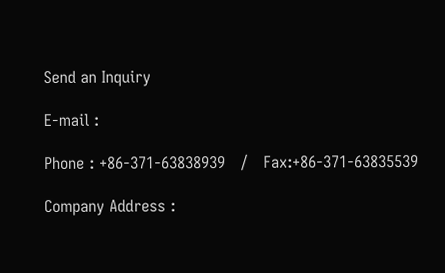Send an Inquiry

E-mail :

Phone : +86-371-63838939   /   Fax:+86-371-63835539

Company Address :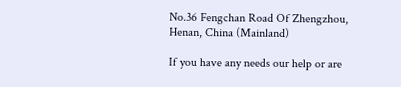No.36 Fengchan Road Of Zhengzhou, Henan, China (Mainland)

If you have any needs our help or are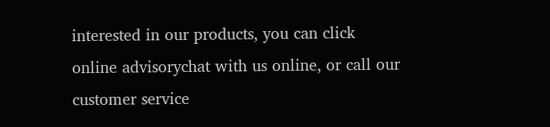interested in our products, you can click online advisorychat with us online, or call our customer service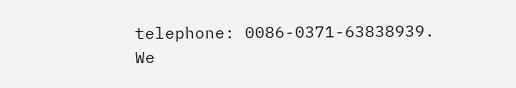telephone: 0086-0371-63838939. We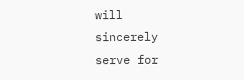will sincerely serve for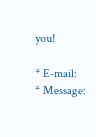you!

* E-mail:
* Message: